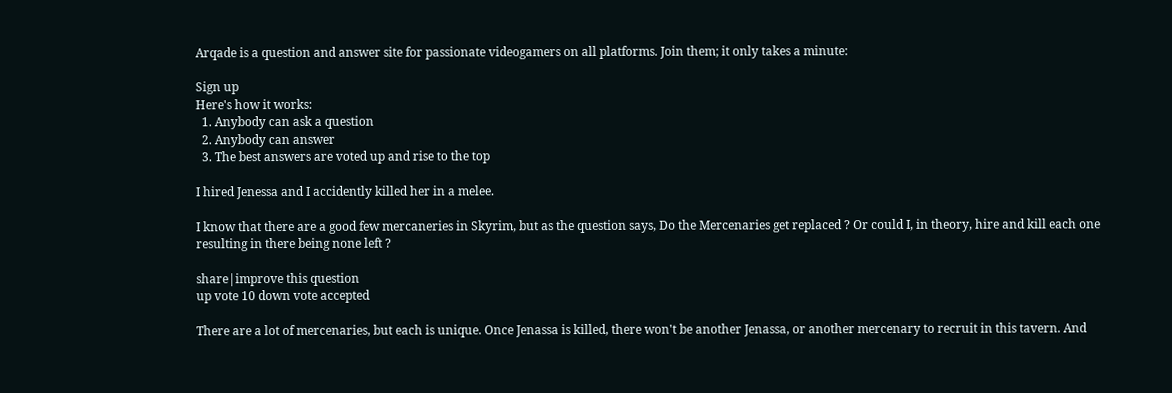Arqade is a question and answer site for passionate videogamers on all platforms. Join them; it only takes a minute:

Sign up
Here's how it works:
  1. Anybody can ask a question
  2. Anybody can answer
  3. The best answers are voted up and rise to the top

I hired Jenessa and I accidently killed her in a melee.

I know that there are a good few mercaneries in Skyrim, but as the question says, Do the Mercenaries get replaced ? Or could I, in theory, hire and kill each one resulting in there being none left ?

share|improve this question
up vote 10 down vote accepted

There are a lot of mercenaries, but each is unique. Once Jenassa is killed, there won't be another Jenassa, or another mercenary to recruit in this tavern. And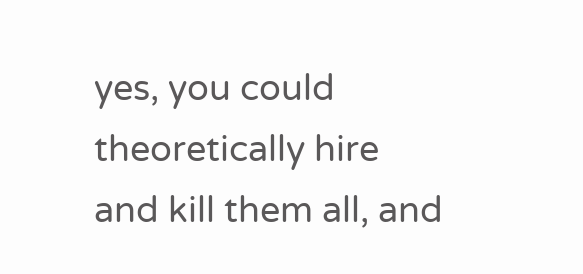yes, you could theoretically hire and kill them all, and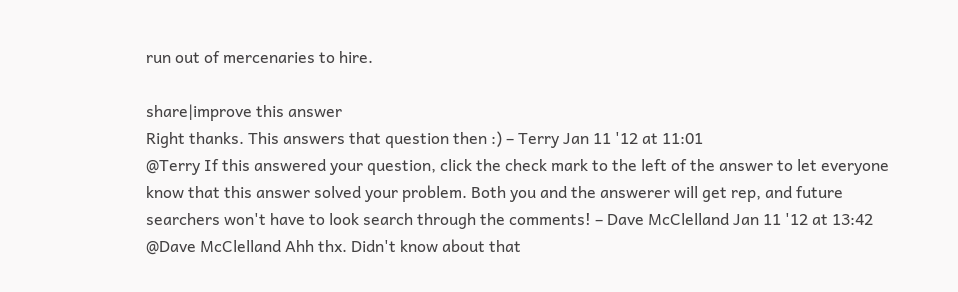run out of mercenaries to hire.

share|improve this answer
Right thanks. This answers that question then :) – Terry Jan 11 '12 at 11:01
@Terry If this answered your question, click the check mark to the left of the answer to let everyone know that this answer solved your problem. Both you and the answerer will get rep, and future searchers won't have to look search through the comments! – Dave McClelland Jan 11 '12 at 13:42
@Dave McClelland Ahh thx. Didn't know about that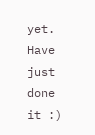yet. Have just done it :)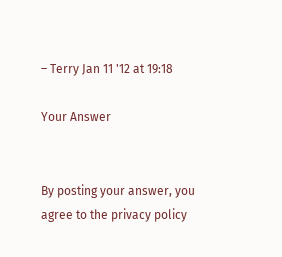– Terry Jan 11 '12 at 19:18

Your Answer


By posting your answer, you agree to the privacy policy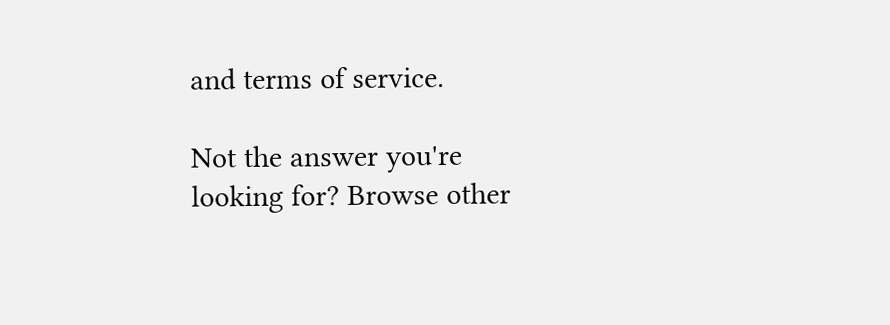and terms of service.

Not the answer you're looking for? Browse other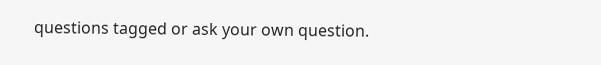questions tagged or ask your own question.